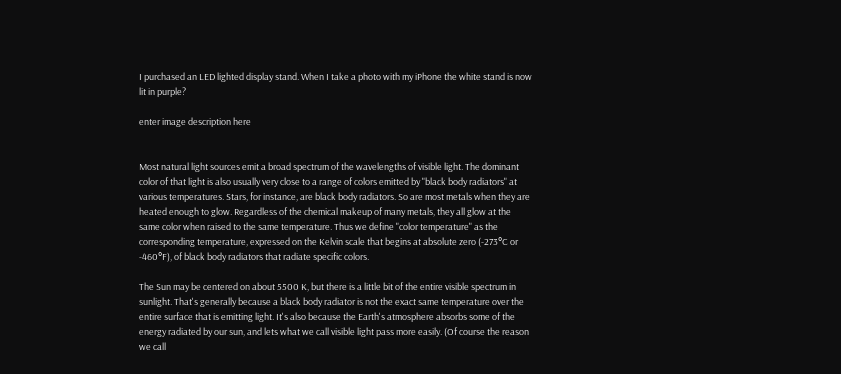I purchased an LED lighted display stand. When I take a photo with my iPhone the white stand is now lit in purple?

enter image description here


Most natural light sources emit a broad spectrum of the wavelengths of visible light. The dominant color of that light is also usually very close to a range of colors emitted by "black body radiators" at various temperatures. Stars, for instance, are black body radiators. So are most metals when they are heated enough to glow. Regardless of the chemical makeup of many metals, they all glow at the same color when raised to the same temperature. Thus we define "color temperature" as the corresponding temperature, expressed on the Kelvin scale that begins at absolute zero (-273°C or -460°F), of black body radiators that radiate specific colors.

The Sun may be centered on about 5500 K, but there is a little bit of the entire visible spectrum in sunlight. That's generally because a black body radiator is not the exact same temperature over the entire surface that is emitting light. It's also because the Earth's atmosphere absorbs some of the energy radiated by our sun, and lets what we call visible light pass more easily. (Of course the reason we call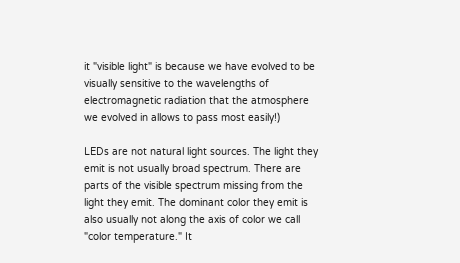it "visible light" is because we have evolved to be visually sensitive to the wavelengths of electromagnetic radiation that the atmosphere we evolved in allows to pass most easily!)

LEDs are not natural light sources. The light they emit is not usually broad spectrum. There are parts of the visible spectrum missing from the light they emit. The dominant color they emit is also usually not along the axis of color we call "color temperature." It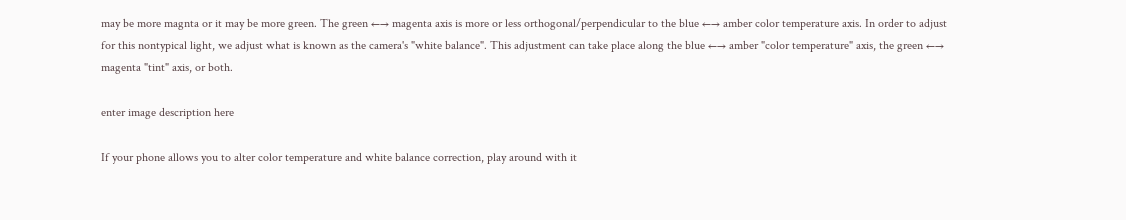may be more magnta or it may be more green. The green ←→ magenta axis is more or less orthogonal/perpendicular to the blue ←→ amber color temperature axis. In order to adjust for this nontypical light, we adjust what is known as the camera's "white balance". This adjustment can take place along the blue ←→ amber "color temperature" axis, the green ←→ magenta "tint" axis, or both.

enter image description here

If your phone allows you to alter color temperature and white balance correction, play around with it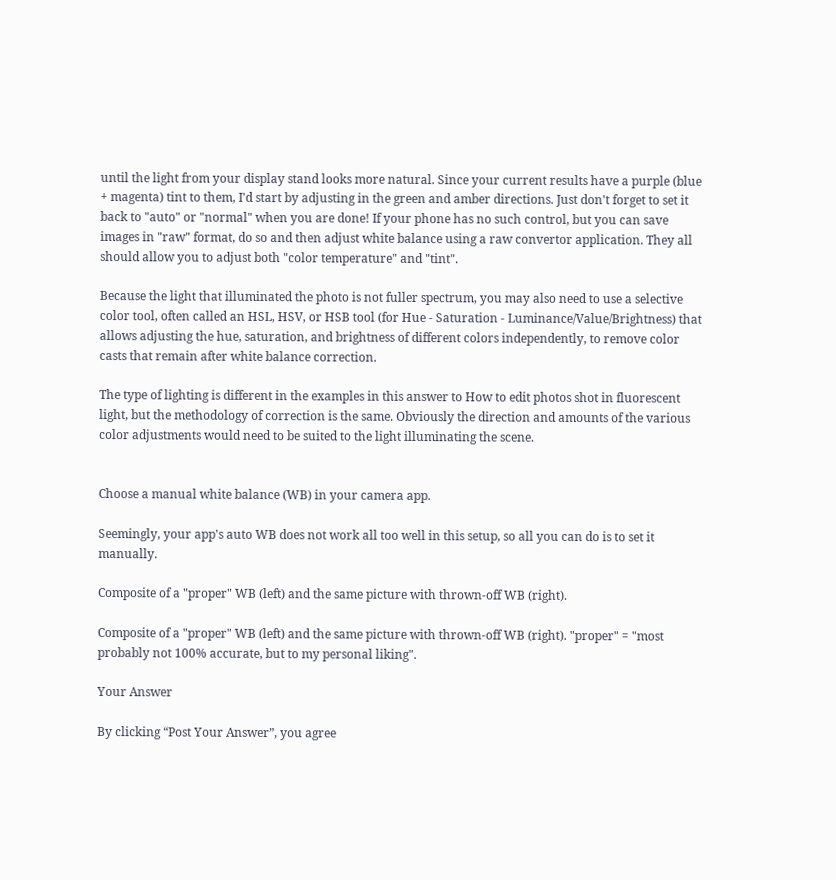until the light from your display stand looks more natural. Since your current results have a purple (blue + magenta) tint to them, I'd start by adjusting in the green and amber directions. Just don't forget to set it back to "auto" or "normal" when you are done! If your phone has no such control, but you can save images in "raw" format, do so and then adjust white balance using a raw convertor application. They all should allow you to adjust both "color temperature" and "tint".

Because the light that illuminated the photo is not fuller spectrum, you may also need to use a selective color tool, often called an HSL, HSV, or HSB tool (for Hue - Saturation - Luminance/Value/Brightness) that allows adjusting the hue, saturation, and brightness of different colors independently, to remove color casts that remain after white balance correction.

The type of lighting is different in the examples in this answer to How to edit photos shot in fluorescent light, but the methodology of correction is the same. Obviously the direction and amounts of the various color adjustments would need to be suited to the light illuminating the scene.


Choose a manual white balance (WB) in your camera app.

Seemingly, your app's auto WB does not work all too well in this setup, so all you can do is to set it manually.

Composite of a "proper" WB (left) and the same picture with thrown-off WB (right).

Composite of a "proper" WB (left) and the same picture with thrown-off WB (right). "proper" = "most probably not 100% accurate, but to my personal liking".

Your Answer

By clicking “Post Your Answer”, you agree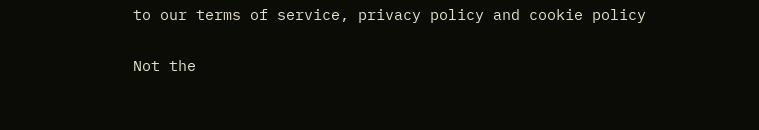to our terms of service, privacy policy and cookie policy

Not the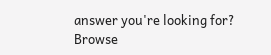answer you're looking for? Browse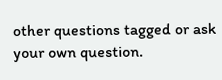other questions tagged or ask your own question.